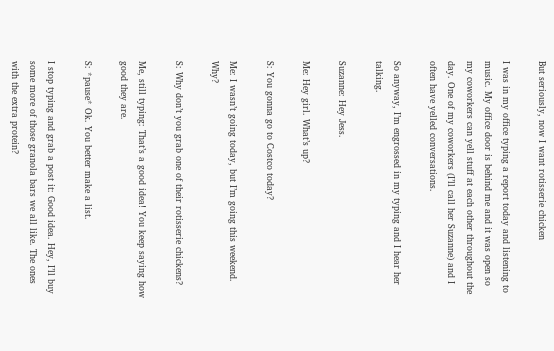But seriously, now I want rotisserie chicken

I was in my office typing a report today and listening to music. My office door is behind me and it was open so my coworkers can yell stuff at each other throughout the day. One of my coworkers (I’ll call her Suzanne) and I often have yelled conversations.

So anyway, I’m engrossed in my typing and I hear her talking.

Suzanne: Hey Jess.

Me: Hey girl. What’s up?

S: You gonna go to Costco today?

Me: I wasn’t going today, but I’m going this weekend. Why?

S: Why don’t you grab one of their rotisserie chickens?

Me, still typing: That’s a good idea! You keep saying how good they are.

S: *pause* Ok. You better make a list.

I stop typing and grab a post it: Good idea. Hey, I’ll buy some more of those granola bars we all like. The ones with the extra protein?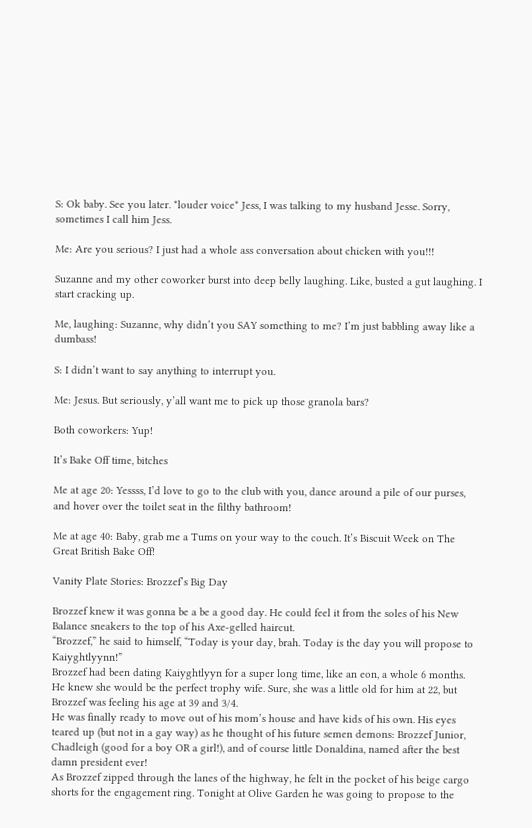S: Ok baby. See you later. *louder voice* Jess, I was talking to my husband Jesse. Sorry, sometimes I call him Jess.

Me: Are you serious? I just had a whole ass conversation about chicken with you!!!

Suzanne and my other coworker burst into deep belly laughing. Like, busted a gut laughing. I start cracking up.

Me, laughing: Suzanne, why didn’t you SAY something to me? I’m just babbling away like a dumbass!

S: I didn’t want to say anything to interrupt you.

Me: Jesus. But seriously, y’all want me to pick up those granola bars?

Both coworkers: Yup!

It’s Bake Off time, bitches

Me at age 20: Yessss, I’d love to go to the club with you, dance around a pile of our purses, and hover over the toilet seat in the filthy bathroom!

Me at age 40: Baby, grab me a Tums on your way to the couch. It’s Biscuit Week on The Great British Bake Off!

Vanity Plate Stories: Brozzef’s Big Day

Brozzef knew it was gonna be a be a good day. He could feel it from the soles of his New Balance sneakers to the top of his Axe-gelled haircut.
“Brozzef,” he said to himself, “Today is your day, brah. Today is the day you will propose to Kaiyghtlyynn!”
Brozzef had been dating Kaiyghtlyyn for a super long time, like an eon, a whole 6 months. He knew she would be the perfect trophy wife. Sure, she was a little old for him at 22, but Brozzef was feeling his age at 39 and 3/4.
He was finally ready to move out of his mom’s house and have kids of his own. His eyes teared up (but not in a gay way) as he thought of his future semen demons: Brozzef Junior, Chadleigh (good for a boy OR a girl!), and of course little Donaldina, named after the best damn president ever!
As Brozzef zipped through the lanes of the highway, he felt in the pocket of his beige cargo shorts for the engagement ring. Tonight at Olive Garden he was going to propose to the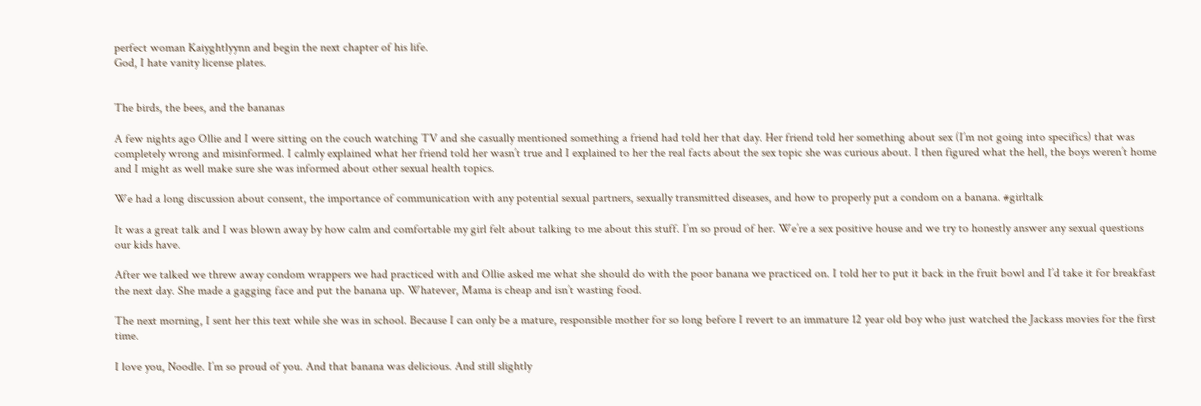perfect woman Kaiyghtlyynn and begin the next chapter of his life.
God, I hate vanity license plates.


The birds, the bees, and the bananas

A few nights ago Ollie and I were sitting on the couch watching TV and she casually mentioned something a friend had told her that day. Her friend told her something about sex (I’m not going into specifics) that was completely wrong and misinformed. I calmly explained what her friend told her wasn’t true and I explained to her the real facts about the sex topic she was curious about. I then figured what the hell, the boys weren’t home and I might as well make sure she was informed about other sexual health topics.

We had a long discussion about consent, the importance of communication with any potential sexual partners, sexually transmitted diseases, and how to properly put a condom on a banana. #girltalk

It was a great talk and I was blown away by how calm and comfortable my girl felt about talking to me about this stuff. I’m so proud of her. We’re a sex positive house and we try to honestly answer any sexual questions our kids have.

After we talked we threw away condom wrappers we had practiced with and Ollie asked me what she should do with the poor banana we practiced on. I told her to put it back in the fruit bowl and I’d take it for breakfast the next day. She made a gagging face and put the banana up. Whatever, Mama is cheap and isn’t wasting food.

The next morning, I sent her this text while she was in school. Because I can only be a mature, responsible mother for so long before I revert to an immature 12 year old boy who just watched the Jackass movies for the first time.

I love you, Noodle. I’m so proud of you. And that banana was delicious. And still slightly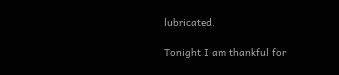lubricated.

Tonight I am thankful for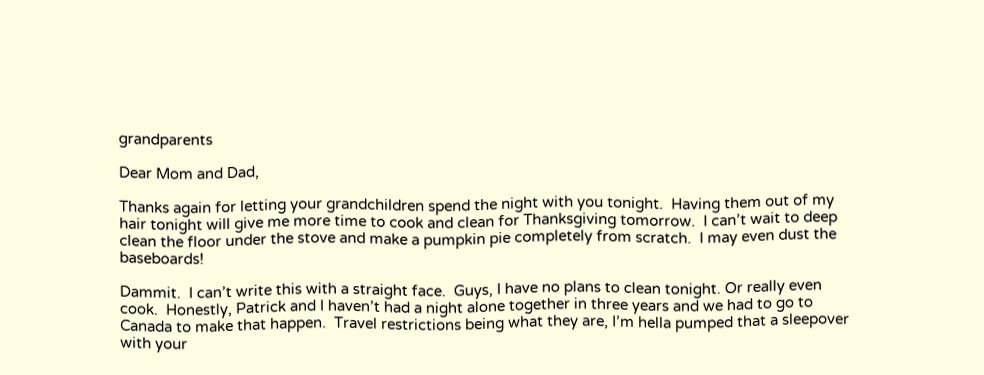grandparents

Dear Mom and Dad,

Thanks again for letting your grandchildren spend the night with you tonight.  Having them out of my hair tonight will give me more time to cook and clean for Thanksgiving tomorrow.  I can’t wait to deep clean the floor under the stove and make a pumpkin pie completely from scratch.  I may even dust the baseboards!

Dammit.  I can’t write this with a straight face.  Guys, I have no plans to clean tonight. Or really even cook.  Honestly, Patrick and I haven’t had a night alone together in three years and we had to go to Canada to make that happen.  Travel restrictions being what they are, I’m hella pumped that a sleepover with your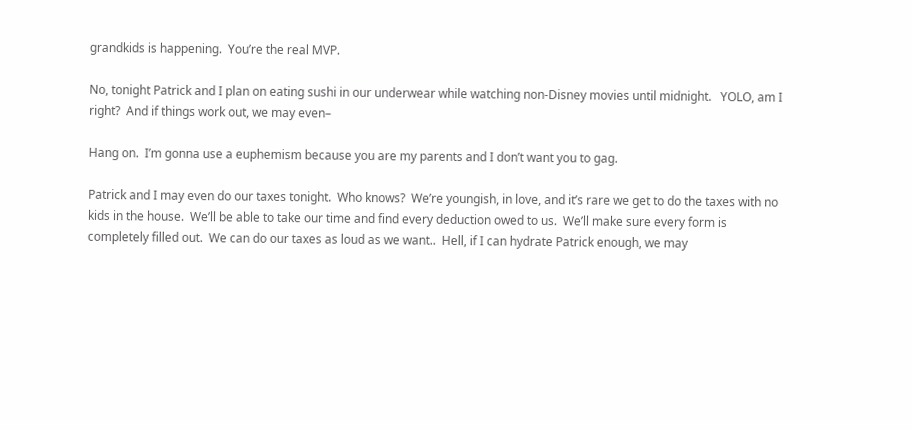grandkids is happening.  You’re the real MVP.

No, tonight Patrick and I plan on eating sushi in our underwear while watching non-Disney movies until midnight.   YOLO, am I right?  And if things work out, we may even–

Hang on.  I’m gonna use a euphemism because you are my parents and I don’t want you to gag.

Patrick and I may even do our taxes tonight.  Who knows?  We’re youngish, in love, and it’s rare we get to do the taxes with no kids in the house.  We’ll be able to take our time and find every deduction owed to us.  We’ll make sure every form is completely filled out.  We can do our taxes as loud as we want..  Hell, if I can hydrate Patrick enough, we may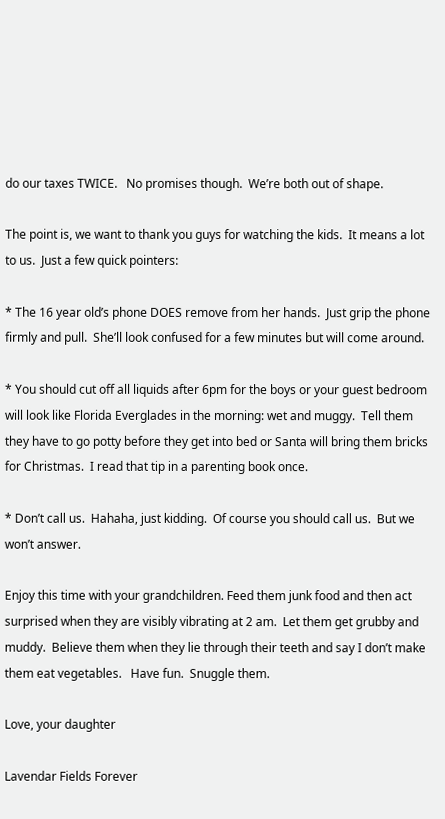do our taxes TWICE.   No promises though.  We’re both out of shape.

The point is, we want to thank you guys for watching the kids.  It means a lot to us.  Just a few quick pointers:

* The 16 year old’s phone DOES remove from her hands.  Just grip the phone firmly and pull.  She’ll look confused for a few minutes but will come around.

* You should cut off all liquids after 6pm for the boys or your guest bedroom will look like Florida Everglades in the morning: wet and muggy.  Tell them they have to go potty before they get into bed or Santa will bring them bricks for Christmas.  I read that tip in a parenting book once.

* Don’t call us.  Hahaha, just kidding.  Of course you should call us.  But we won’t answer.

Enjoy this time with your grandchildren. Feed them junk food and then act surprised when they are visibly vibrating at 2 am.  Let them get grubby and muddy.  Believe them when they lie through their teeth and say I don’t make them eat vegetables.   Have fun.  Snuggle them.

Love, your daughter

Lavendar Fields Forever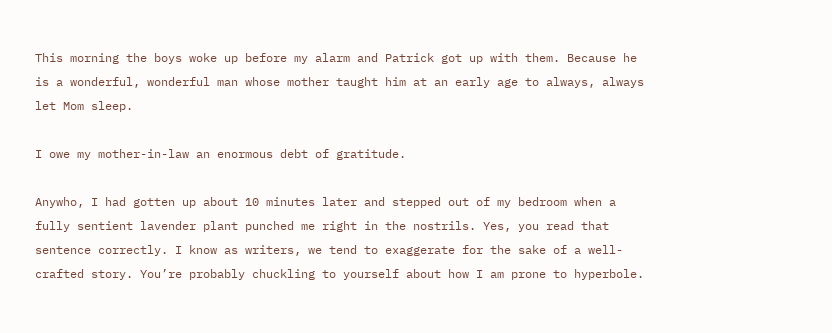This morning the boys woke up before my alarm and Patrick got up with them. Because he is a wonderful, wonderful man whose mother taught him at an early age to always, always let Mom sleep.

I owe my mother-in-law an enormous debt of gratitude.

Anywho, I had gotten up about 10 minutes later and stepped out of my bedroom when a fully sentient lavender plant punched me right in the nostrils. Yes, you read that sentence correctly. I know as writers, we tend to exaggerate for the sake of a well-crafted story. You’re probably chuckling to yourself about how I am prone to hyperbole.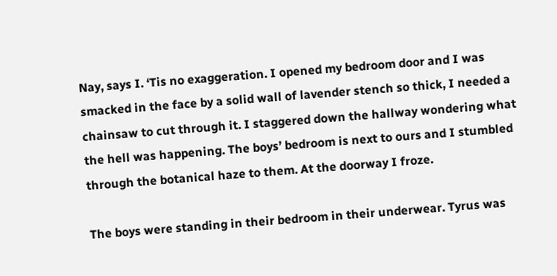Nay, says I. ‘Tis no exaggeration. I opened my bedroom door and I was smacked in the face by a solid wall of lavender stench so thick, I needed a chainsaw to cut through it. I staggered down the hallway wondering what the hell was happening. The boys’ bedroom is next to ours and I stumbled through the botanical haze to them. At the doorway I froze.

The boys were standing in their bedroom in their underwear. Tyrus was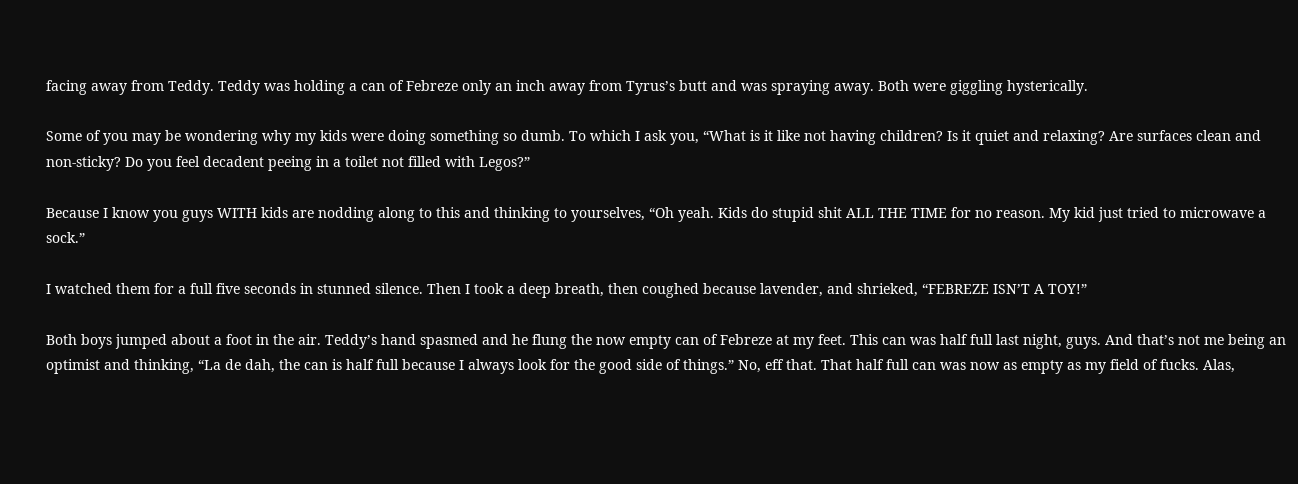facing away from Teddy. Teddy was holding a can of Febreze only an inch away from Tyrus’s butt and was spraying away. Both were giggling hysterically.

Some of you may be wondering why my kids were doing something so dumb. To which I ask you, “What is it like not having children? Is it quiet and relaxing? Are surfaces clean and non-sticky? Do you feel decadent peeing in a toilet not filled with Legos?”

Because I know you guys WITH kids are nodding along to this and thinking to yourselves, “Oh yeah. Kids do stupid shit ALL THE TIME for no reason. My kid just tried to microwave a sock.”

I watched them for a full five seconds in stunned silence. Then I took a deep breath, then coughed because lavender, and shrieked, “FEBREZE ISN’T A TOY!”

Both boys jumped about a foot in the air. Teddy’s hand spasmed and he flung the now empty can of Febreze at my feet. This can was half full last night, guys. And that’s not me being an optimist and thinking, “La de dah, the can is half full because I always look for the good side of things.” No, eff that. That half full can was now as empty as my field of fucks. Alas,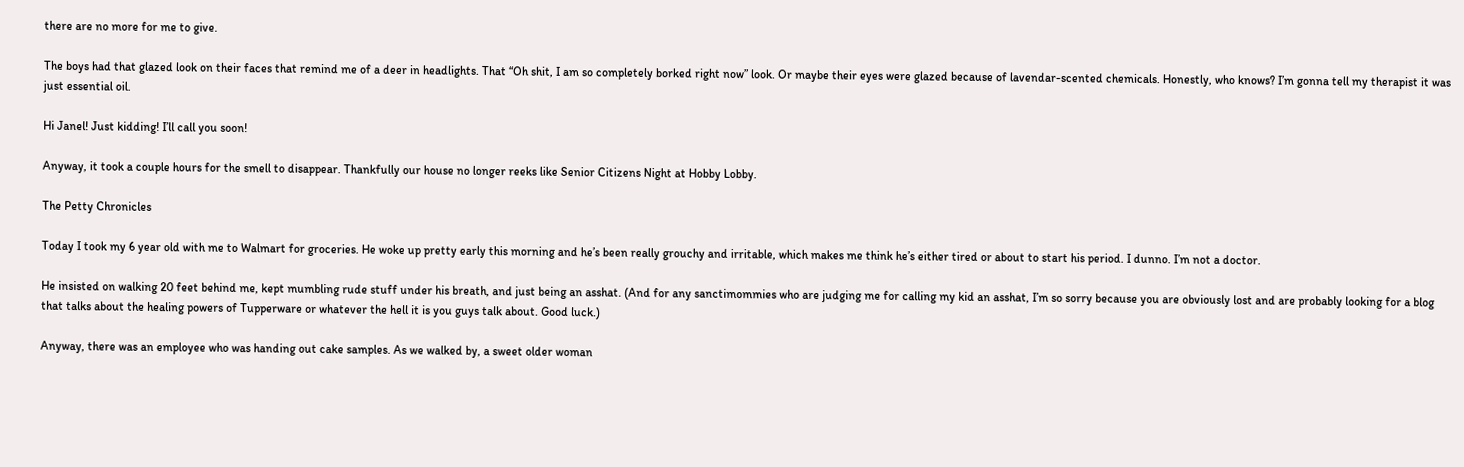there are no more for me to give.

The boys had that glazed look on their faces that remind me of a deer in headlights. That “Oh shit, I am so completely borked right now” look. Or maybe their eyes were glazed because of lavendar-scented chemicals. Honestly, who knows? I’m gonna tell my therapist it was just essential oil.

Hi Janel! Just kidding! I’ll call you soon!

Anyway, it took a couple hours for the smell to disappear. Thankfully our house no longer reeks like Senior Citizens Night at Hobby Lobby.

The Petty Chronicles

Today I took my 6 year old with me to Walmart for groceries. He woke up pretty early this morning and he’s been really grouchy and irritable, which makes me think he’s either tired or about to start his period. I dunno. I’m not a doctor.

He insisted on walking 20 feet behind me, kept mumbling rude stuff under his breath, and just being an asshat. (And for any sanctimommies who are judging me for calling my kid an asshat, I’m so sorry because you are obviously lost and are probably looking for a blog that talks about the healing powers of Tupperware or whatever the hell it is you guys talk about. Good luck.)

Anyway, there was an employee who was handing out cake samples. As we walked by, a sweet older woman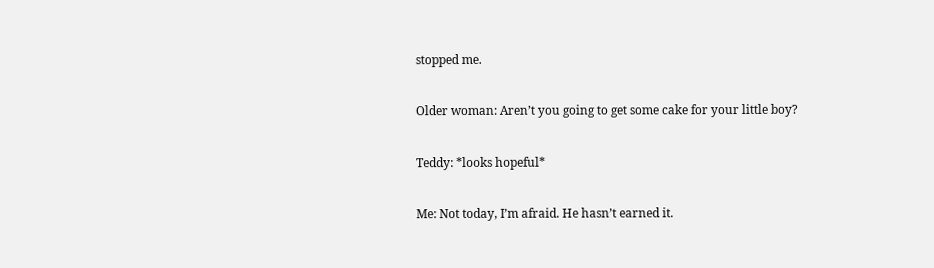stopped me.

Older woman: Aren’t you going to get some cake for your little boy?

Teddy: *looks hopeful*

Me: Not today, I’m afraid. He hasn’t earned it.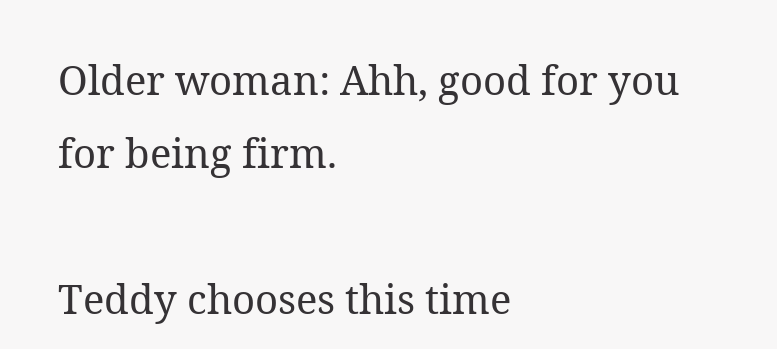Older woman: Ahh, good for you for being firm.

Teddy chooses this time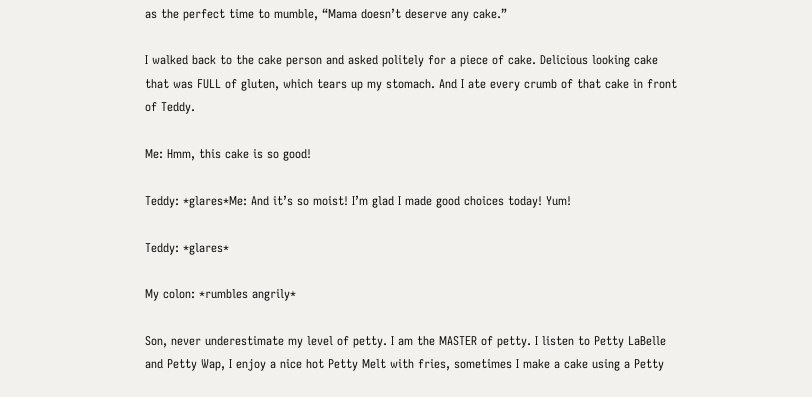as the perfect time to mumble, “Mama doesn’t deserve any cake.”

I walked back to the cake person and asked politely for a piece of cake. Delicious looking cake that was FULL of gluten, which tears up my stomach. And I ate every crumb of that cake in front of Teddy.

Me: Hmm, this cake is so good!

Teddy: *glares*Me: And it’s so moist! I’m glad I made good choices today! Yum!

Teddy: *glares*

My colon: *rumbles angrily*

Son, never underestimate my level of petty. I am the MASTER of petty. I listen to Petty LaBelle and Petty Wap, I enjoy a nice hot Petty Melt with fries, sometimes I make a cake using a Petty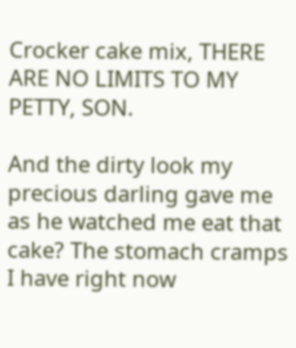Crocker cake mix, THERE ARE NO LIMITS TO MY PETTY, SON.

And the dirty look my precious darling gave me as he watched me eat that cake? The stomach cramps I have right now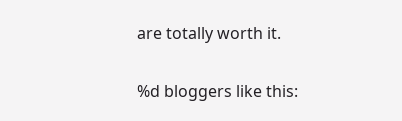are totally worth it.

%d bloggers like this: